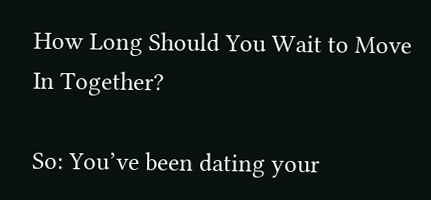How Long Should You Wait to Move In Together?

So: You’ve been dating your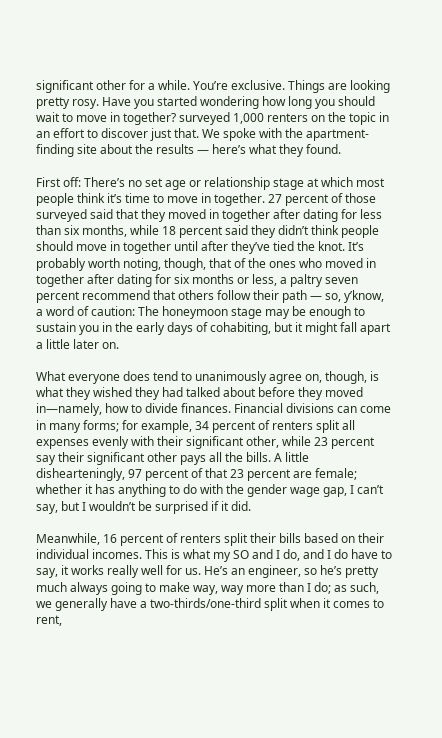significant other for a while. You’re exclusive. Things are looking pretty rosy. Have you started wondering how long you should wait to move in together? surveyed 1,000 renters on the topic in an effort to discover just that. We spoke with the apartment-finding site about the results — here’s what they found.

First off: There’s no set age or relationship stage at which most people think it’s time to move in together. 27 percent of those surveyed said that they moved in together after dating for less than six months, while 18 percent said they didn’t think people should move in together until after they’ve tied the knot. It’s probably worth noting, though, that of the ones who moved in together after dating for six months or less, a paltry seven percent recommend that others follow their path — so, y’know, a word of caution: The honeymoon stage may be enough to sustain you in the early days of cohabiting, but it might fall apart a little later on.

What everyone does tend to unanimously agree on, though, is what they wished they had talked about before they moved in—namely, how to divide finances. Financial divisions can come in many forms; for example, 34 percent of renters split all expenses evenly with their significant other, while 23 percent say their significant other pays all the bills. A little dishearteningly, 97 percent of that 23 percent are female; whether it has anything to do with the gender wage gap, I can’t say, but I wouldn’t be surprised if it did.

Meanwhile, 16 percent of renters split their bills based on their individual incomes. This is what my SO and I do, and I do have to say, it works really well for us. He’s an engineer, so he’s pretty much always going to make way, way more than I do; as such, we generally have a two-thirds/one-third split when it comes to rent,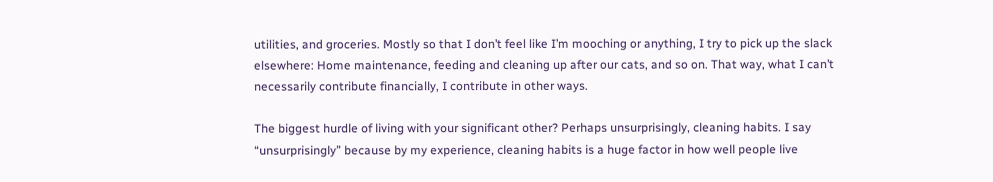utilities, and groceries. Mostly so that I don’t feel like I’m mooching or anything, I try to pick up the slack elsewhere: Home maintenance, feeding and cleaning up after our cats, and so on. That way, what I can’t necessarily contribute financially, I contribute in other ways.

The biggest hurdle of living with your significant other? Perhaps unsurprisingly, cleaning habits. I say “unsurprisingly” because by my experience, cleaning habits is a huge factor in how well people live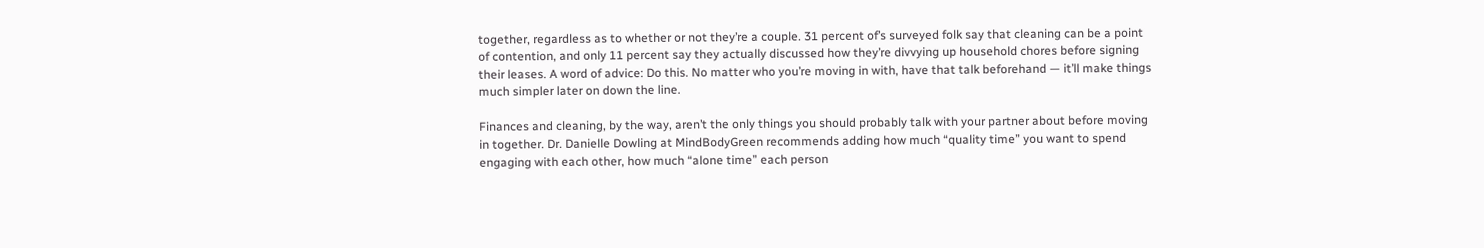together, regardless as to whether or not they’re a couple. 31 percent of’s surveyed folk say that cleaning can be a point of contention, and only 11 percent say they actually discussed how they’re divvying up household chores before signing their leases. A word of advice: Do this. No matter who you’re moving in with, have that talk beforehand — it’ll make things much simpler later on down the line.

Finances and cleaning, by the way, aren’t the only things you should probably talk with your partner about before moving in together. Dr. Danielle Dowling at MindBodyGreen recommends adding how much “quality time” you want to spend engaging with each other, how much “alone time” each person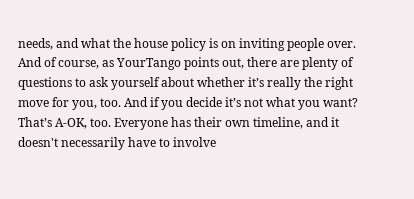needs, and what the house policy is on inviting people over. And of course, as YourTango points out, there are plenty of questions to ask yourself about whether it’s really the right move for you, too. And if you decide it’s not what you want? That’s A-OK, too. Everyone has their own timeline, and it doesn't necessarily have to involve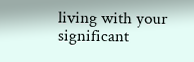living with your significant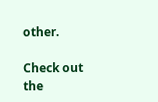other.

Check out the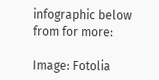infographic below from for more:

Image: Fotolia